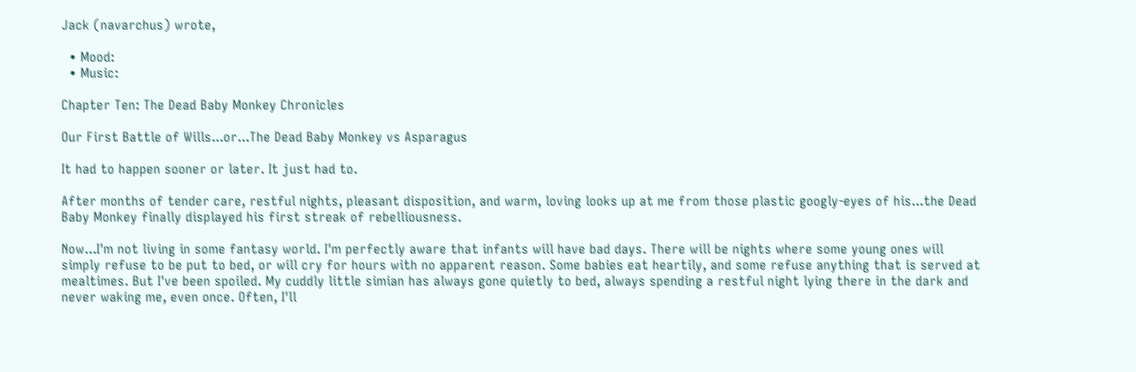Jack (navarchus) wrote,

  • Mood:
  • Music:

Chapter Ten: The Dead Baby Monkey Chronicles

Our First Battle of Wills...or...The Dead Baby Monkey vs Asparagus

It had to happen sooner or later. It just had to.

After months of tender care, restful nights, pleasant disposition, and warm, loving looks up at me from those plastic googly-eyes of his...the Dead Baby Monkey finally displayed his first streak of rebelliousness.

Now...I'm not living in some fantasy world. I'm perfectly aware that infants will have bad days. There will be nights where some young ones will simply refuse to be put to bed, or will cry for hours with no apparent reason. Some babies eat heartily, and some refuse anything that is served at mealtimes. But I've been spoiled. My cuddly little simian has always gone quietly to bed, always spending a restful night lying there in the dark and never waking me, even once. Often, I'll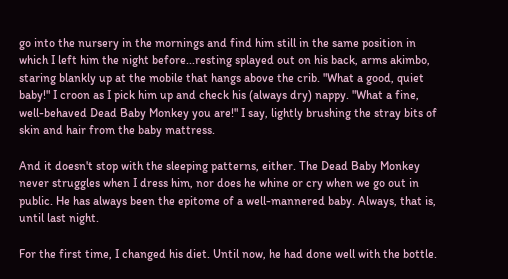go into the nursery in the mornings and find him still in the same position in which I left him the night before...resting splayed out on his back, arms akimbo, staring blankly up at the mobile that hangs above the crib. "What a good, quiet baby!" I croon as I pick him up and check his (always dry) nappy. "What a fine, well-behaved Dead Baby Monkey you are!" I say, lightly brushing the stray bits of skin and hair from the baby mattress.

And it doesn't stop with the sleeping patterns, either. The Dead Baby Monkey never struggles when I dress him, nor does he whine or cry when we go out in public. He has always been the epitome of a well-mannered baby. Always, that is, until last night.

For the first time, I changed his diet. Until now, he had done well with the bottle.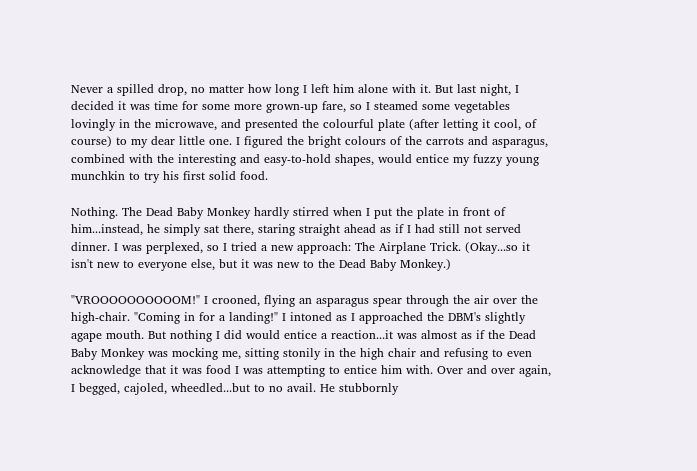Never a spilled drop, no matter how long I left him alone with it. But last night, I decided it was time for some more grown-up fare, so I steamed some vegetables lovingly in the microwave, and presented the colourful plate (after letting it cool, of course) to my dear little one. I figured the bright colours of the carrots and asparagus, combined with the interesting and easy-to-hold shapes, would entice my fuzzy young munchkin to try his first solid food.

Nothing. The Dead Baby Monkey hardly stirred when I put the plate in front of him...instead, he simply sat there, staring straight ahead as if I had still not served dinner. I was perplexed, so I tried a new approach: The Airplane Trick. (Okay...so it isn't new to everyone else, but it was new to the Dead Baby Monkey.)

"VROOOOOOOOOOM!" I crooned, flying an asparagus spear through the air over the high-chair. "Coming in for a landing!" I intoned as I approached the DBM's slightly agape mouth. But nothing I did would entice a reaction...it was almost as if the Dead Baby Monkey was mocking me, sitting stonily in the high chair and refusing to even acknowledge that it was food I was attempting to entice him with. Over and over again, I begged, cajoled, wheedled...but to no avail. He stubbornly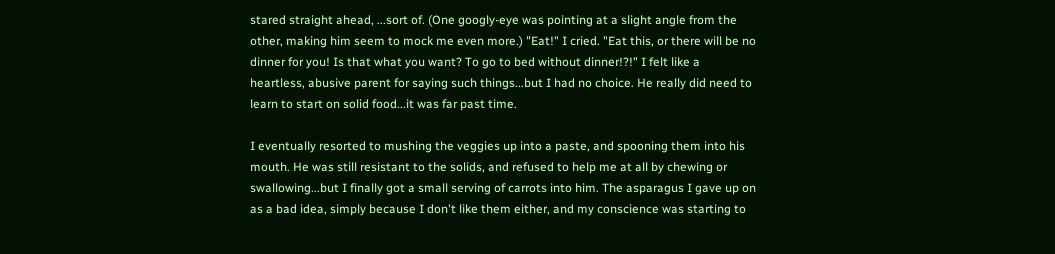stared straight ahead, ...sort of. (One googly-eye was pointing at a slight angle from the other, making him seem to mock me even more.) "Eat!" I cried. "Eat this, or there will be no dinner for you! Is that what you want? To go to bed without dinner!?!" I felt like a heartless, abusive parent for saying such things...but I had no choice. He really did need to learn to start on solid food...it was far past time.

I eventually resorted to mushing the veggies up into a paste, and spooning them into his mouth. He was still resistant to the solids, and refused to help me at all by chewing or swallowing...but I finally got a small serving of carrots into him. The asparagus I gave up on as a bad idea, simply because I don't like them either, and my conscience was starting to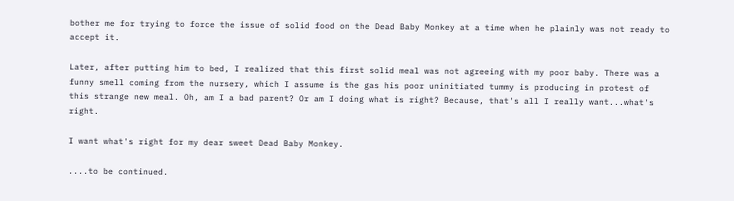bother me for trying to force the issue of solid food on the Dead Baby Monkey at a time when he plainly was not ready to accept it.

Later, after putting him to bed, I realized that this first solid meal was not agreeing with my poor baby. There was a funny smell coming from the nursery, which I assume is the gas his poor uninitiated tummy is producing in protest of this strange new meal. Oh, am I a bad parent? Or am I doing what is right? Because, that's all I really want...what's right.

I want what's right for my dear sweet Dead Baby Monkey.

....to be continued.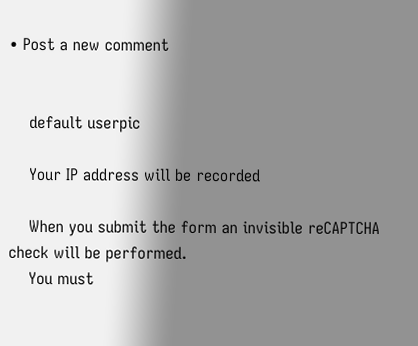• Post a new comment


    default userpic

    Your IP address will be recorded

    When you submit the form an invisible reCAPTCHA check will be performed.
    You must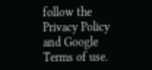follow the Privacy Policy and Google Terms of use.